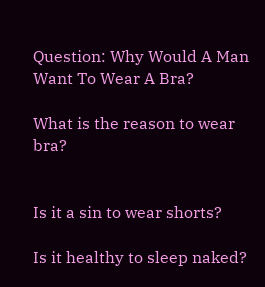Question: Why Would A Man Want To Wear A Bra?

What is the reason to wear bra?


Is it a sin to wear shorts?

Is it healthy to sleep naked?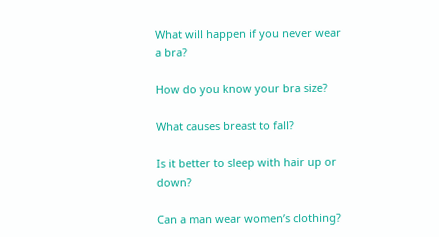What will happen if you never wear a bra?

How do you know your bra size?

What causes breast to fall?

Is it better to sleep with hair up or down?

Can a man wear women’s clothing?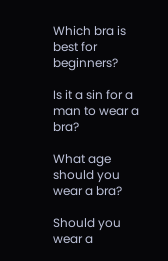Which bra is best for beginners?

Is it a sin for a man to wear a bra?

What age should you wear a bra?

Should you wear a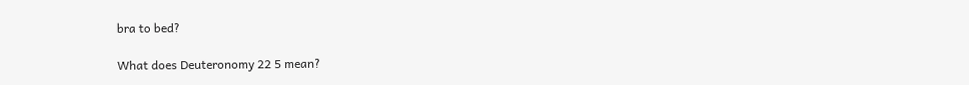bra to bed?

What does Deuteronomy 22 5 mean?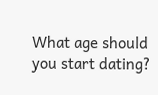What age should you start dating?